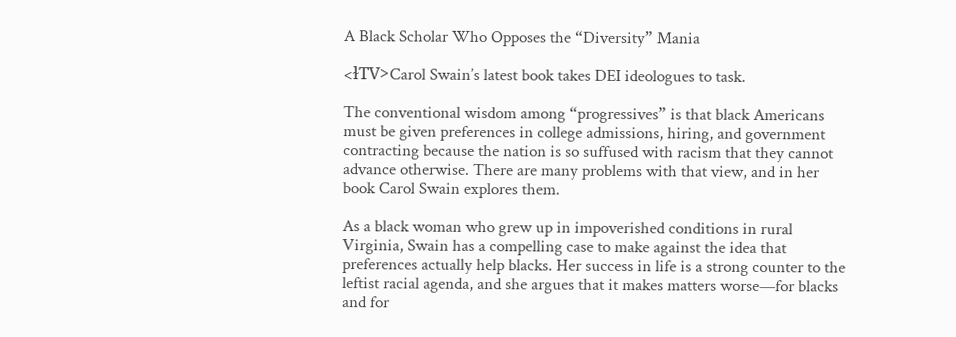A Black Scholar Who Opposes the “Diversity” Mania

<ɫTV>Carol Swain’s latest book takes DEI ideologues to task.

The conventional wisdom among “progressives” is that black Americans must be given preferences in college admissions, hiring, and government contracting because the nation is so suffused with racism that they cannot advance otherwise. There are many problems with that view, and in her book Carol Swain explores them.

As a black woman who grew up in impoverished conditions in rural Virginia, Swain has a compelling case to make against the idea that preferences actually help blacks. Her success in life is a strong counter to the leftist racial agenda, and she argues that it makes matters worse—for blacks and for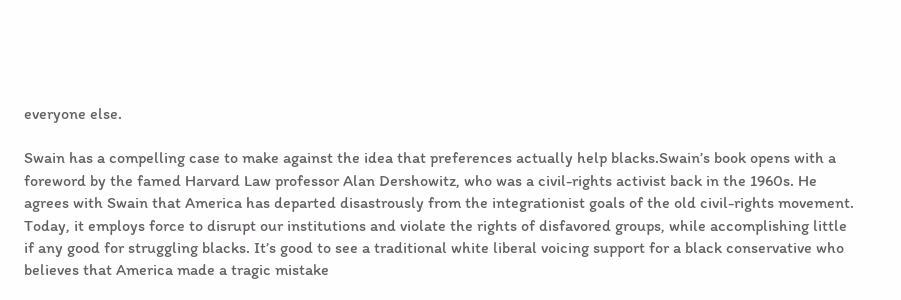everyone else.

Swain has a compelling case to make against the idea that preferences actually help blacks.Swain’s book opens with a foreword by the famed Harvard Law professor Alan Dershowitz, who was a civil-rights activist back in the 1960s. He agrees with Swain that America has departed disastrously from the integrationist goals of the old civil-rights movement. Today, it employs force to disrupt our institutions and violate the rights of disfavored groups, while accomplishing little if any good for struggling blacks. It’s good to see a traditional white liberal voicing support for a black conservative who believes that America made a tragic mistake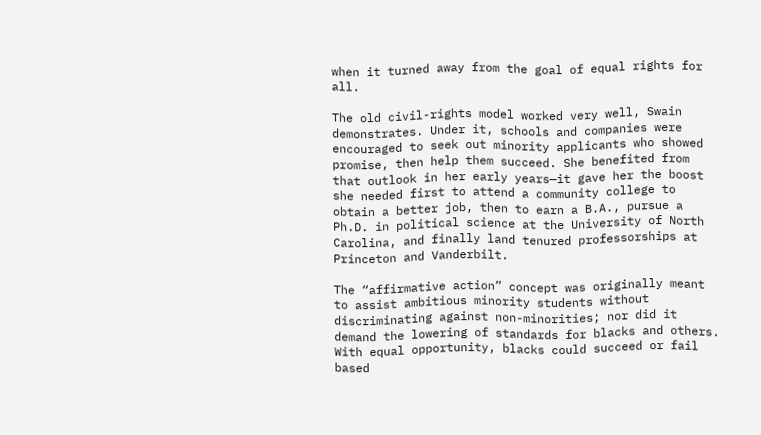when it turned away from the goal of equal rights for all.

The old civil-rights model worked very well, Swain demonstrates. Under it, schools and companies were encouraged to seek out minority applicants who showed promise, then help them succeed. She benefited from that outlook in her early years—it gave her the boost she needed first to attend a community college to obtain a better job, then to earn a B.A., pursue a Ph.D. in political science at the University of North Carolina, and finally land tenured professorships at Princeton and Vanderbilt.

The “affirmative action” concept was originally meant to assist ambitious minority students without discriminating against non-minorities; nor did it demand the lowering of standards for blacks and others. With equal opportunity, blacks could succeed or fail based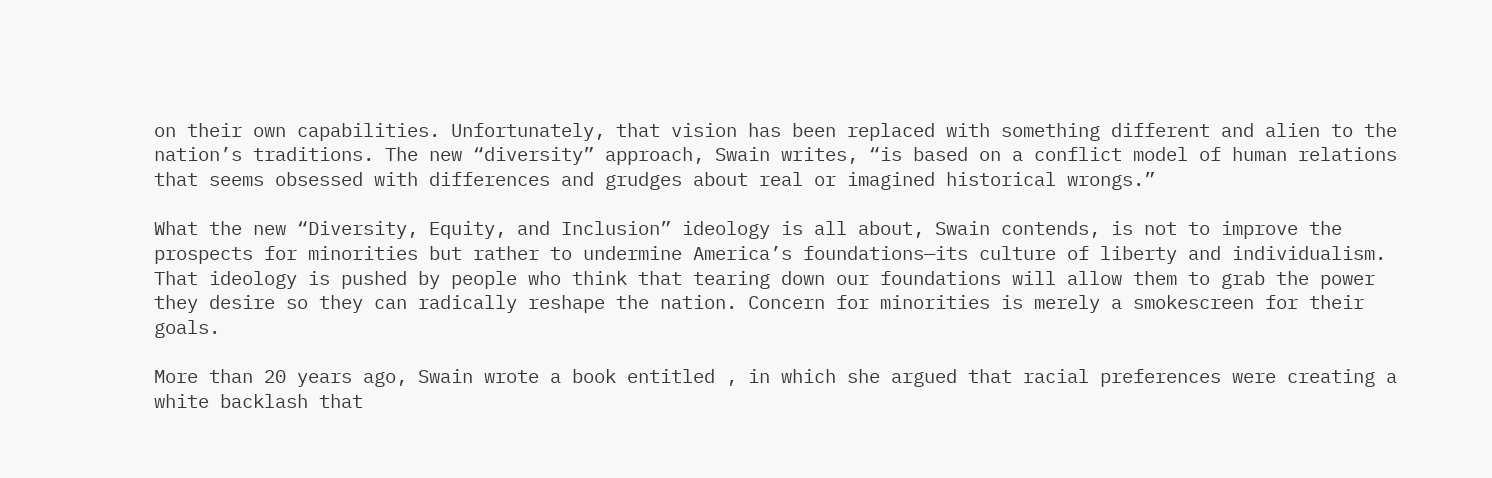on their own capabilities. Unfortunately, that vision has been replaced with something different and alien to the nation’s traditions. The new “diversity” approach, Swain writes, “is based on a conflict model of human relations that seems obsessed with differences and grudges about real or imagined historical wrongs.”

What the new “Diversity, Equity, and Inclusion” ideology is all about, Swain contends, is not to improve the prospects for minorities but rather to undermine America’s foundations—its culture of liberty and individualism. That ideology is pushed by people who think that tearing down our foundations will allow them to grab the power they desire so they can radically reshape the nation. Concern for minorities is merely a smokescreen for their goals.

More than 20 years ago, Swain wrote a book entitled , in which she argued that racial preferences were creating a white backlash that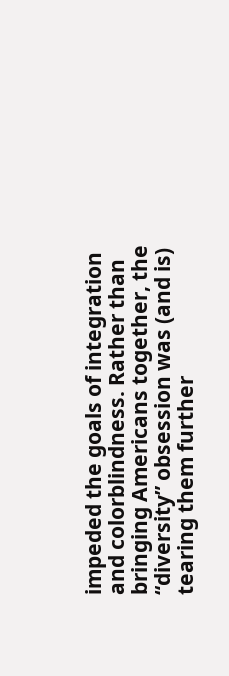impeded the goals of integration and colorblindness. Rather than bringing Americans together, the “diversity” obsession was (and is) tearing them further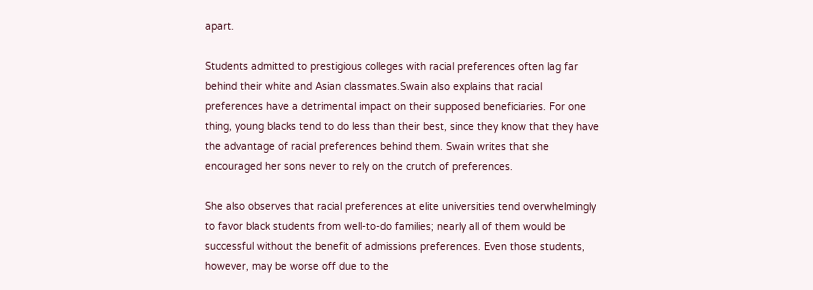apart.

Students admitted to prestigious colleges with racial preferences often lag far behind their white and Asian classmates.Swain also explains that racial preferences have a detrimental impact on their supposed beneficiaries. For one thing, young blacks tend to do less than their best, since they know that they have the advantage of racial preferences behind them. Swain writes that she encouraged her sons never to rely on the crutch of preferences.

She also observes that racial preferences at elite universities tend overwhelmingly to favor black students from well-to-do families; nearly all of them would be successful without the benefit of admissions preferences. Even those students, however, may be worse off due to the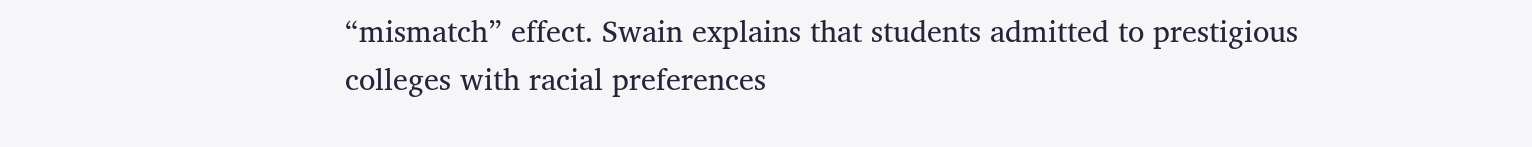“mismatch” effect. Swain explains that students admitted to prestigious colleges with racial preferences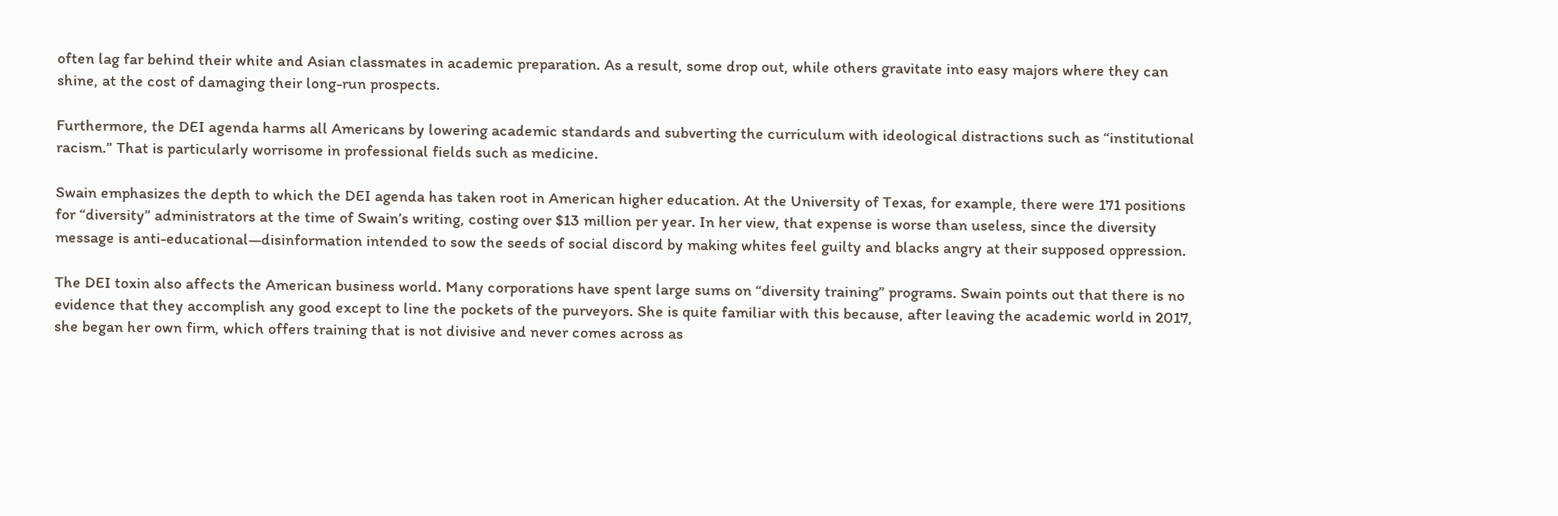often lag far behind their white and Asian classmates in academic preparation. As a result, some drop out, while others gravitate into easy majors where they can shine, at the cost of damaging their long-run prospects.

Furthermore, the DEI agenda harms all Americans by lowering academic standards and subverting the curriculum with ideological distractions such as “institutional racism.” That is particularly worrisome in professional fields such as medicine.

Swain emphasizes the depth to which the DEI agenda has taken root in American higher education. At the University of Texas, for example, there were 171 positions for “diversity” administrators at the time of Swain’s writing, costing over $13 million per year. In her view, that expense is worse than useless, since the diversity message is anti-educational—disinformation intended to sow the seeds of social discord by making whites feel guilty and blacks angry at their supposed oppression.

The DEI toxin also affects the American business world. Many corporations have spent large sums on “diversity training” programs. Swain points out that there is no evidence that they accomplish any good except to line the pockets of the purveyors. She is quite familiar with this because, after leaving the academic world in 2017, she began her own firm, which offers training that is not divisive and never comes across as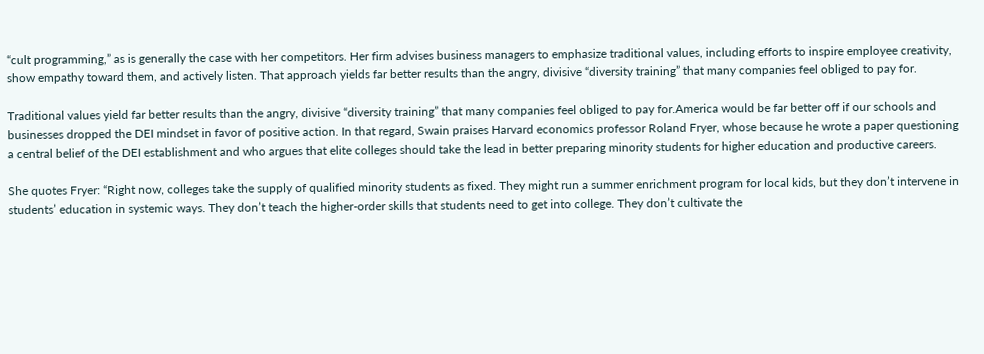“cult programming,” as is generally the case with her competitors. Her firm advises business managers to emphasize traditional values, including efforts to inspire employee creativity, show empathy toward them, and actively listen. That approach yields far better results than the angry, divisive “diversity training” that many companies feel obliged to pay for.

Traditional values yield far better results than the angry, divisive “diversity training” that many companies feel obliged to pay for.America would be far better off if our schools and businesses dropped the DEI mindset in favor of positive action. In that regard, Swain praises Harvard economics professor Roland Fryer, whose because he wrote a paper questioning a central belief of the DEI establishment and who argues that elite colleges should take the lead in better preparing minority students for higher education and productive careers.

She quotes Fryer: “Right now, colleges take the supply of qualified minority students as fixed. They might run a summer enrichment program for local kids, but they don’t intervene in students’ education in systemic ways. They don’t teach the higher-order skills that students need to get into college. They don’t cultivate the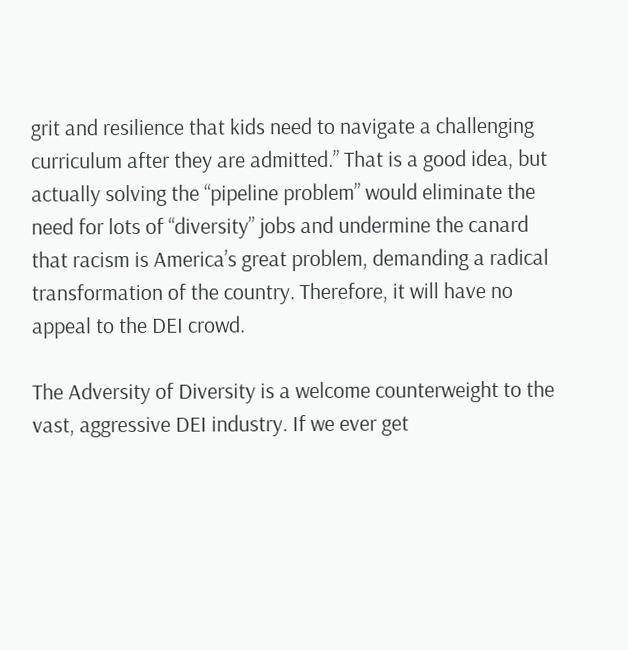grit and resilience that kids need to navigate a challenging curriculum after they are admitted.” That is a good idea, but actually solving the “pipeline problem” would eliminate the need for lots of “diversity” jobs and undermine the canard that racism is America’s great problem, demanding a radical transformation of the country. Therefore, it will have no appeal to the DEI crowd.

The Adversity of Diversity is a welcome counterweight to the vast, aggressive DEI industry. If we ever get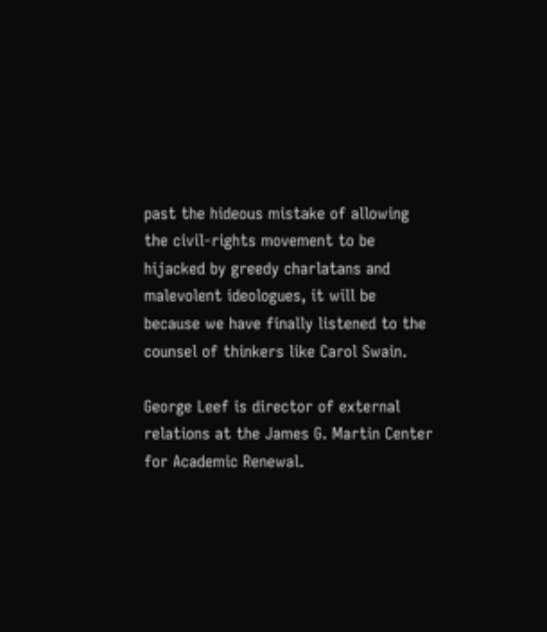past the hideous mistake of allowing the civil-rights movement to be hijacked by greedy charlatans and malevolent ideologues, it will be because we have finally listened to the counsel of thinkers like Carol Swain.

George Leef is director of external relations at the James G. Martin Center for Academic Renewal.